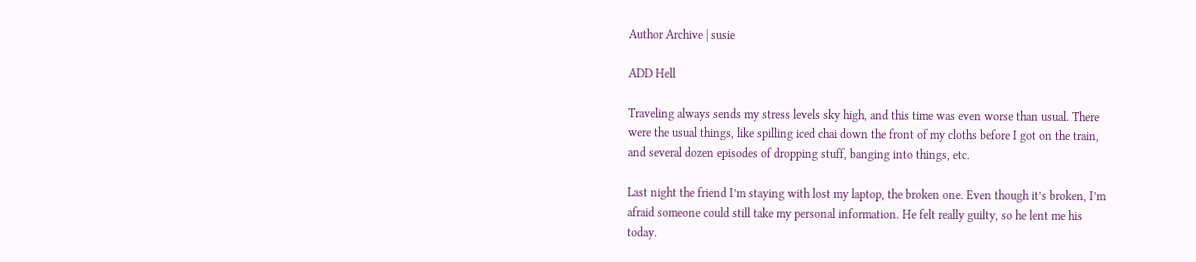Author Archive | susie

ADD Hell

Traveling always sends my stress levels sky high, and this time was even worse than usual. There were the usual things, like spilling iced chai down the front of my cloths before I got on the train, and several dozen episodes of dropping stuff, banging into things, etc.

Last night the friend I’m staying with lost my laptop, the broken one. Even though it’s broken, I’m afraid someone could still take my personal information. He felt really guilty, so he lent me his today.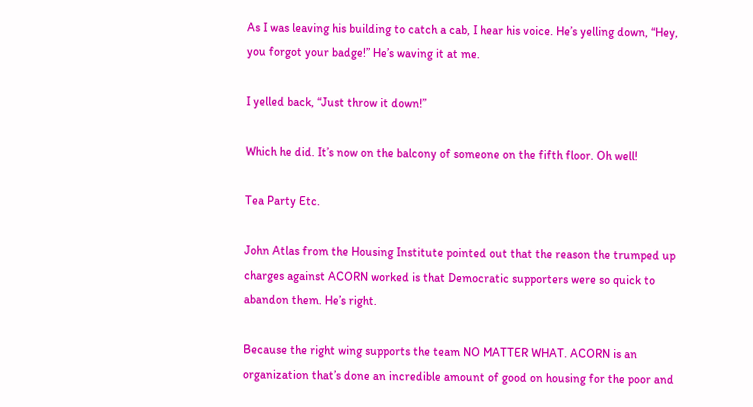As I was leaving his building to catch a cab, I hear his voice. He’s yelling down, “Hey, you forgot your badge!” He’s waving it at me.

I yelled back, “Just throw it down!”

Which he did. It’s now on the balcony of someone on the fifth floor. Oh well!

Tea Party Etc.

John Atlas from the Housing Institute pointed out that the reason the trumped up charges against ACORN worked is that Democratic supporters were so quick to abandon them. He’s right.

Because the right wing supports the team NO MATTER WHAT. ACORN is an organization that’s done an incredible amount of good on housing for the poor and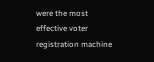were the most effective voter registration machine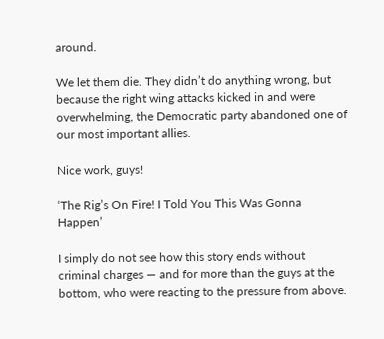around.

We let them die. They didn’t do anything wrong, but because the right wing attacks kicked in and were overwhelming, the Democratic party abandoned one of our most important allies.

Nice work, guys!

‘The Rig’s On Fire! I Told You This Was Gonna Happen’

I simply do not see how this story ends without criminal charges — and for more than the guys at the bottom, who were reacting to the pressure from above.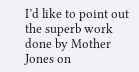I’d like to point out the superb work done by Mother Jones on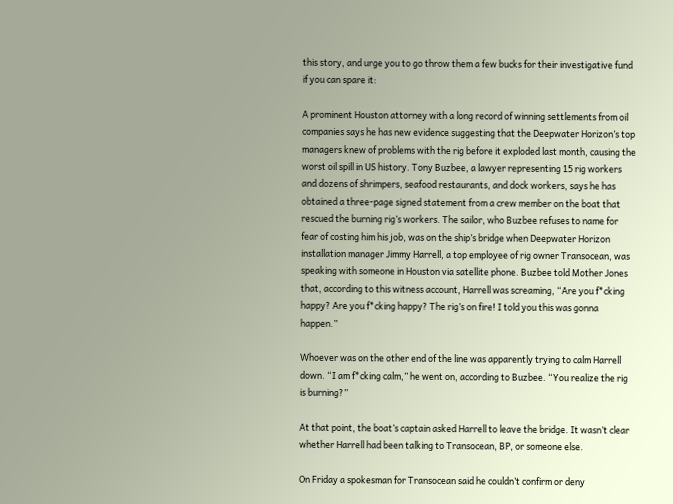this story, and urge you to go throw them a few bucks for their investigative fund if you can spare it:

A prominent Houston attorney with a long record of winning settlements from oil companies says he has new evidence suggesting that the Deepwater Horizon’s top managers knew of problems with the rig before it exploded last month, causing the worst oil spill in US history. Tony Buzbee, a lawyer representing 15 rig workers and dozens of shrimpers, seafood restaurants, and dock workers, says he has obtained a three-page signed statement from a crew member on the boat that rescued the burning rig’s workers. The sailor, who Buzbee refuses to name for fear of costing him his job, was on the ship’s bridge when Deepwater Horizon installation manager Jimmy Harrell, a top employee of rig owner Transocean, was speaking with someone in Houston via satellite phone. Buzbee told Mother Jones that, according to this witness account, Harrell was screaming, “Are you f*cking happy? Are you f*cking happy? The rig’s on fire! I told you this was gonna happen.”

Whoever was on the other end of the line was apparently trying to calm Harrell down. “I am f*cking calm,” he went on, according to Buzbee. “You realize the rig is burning?”

At that point, the boat’s captain asked Harrell to leave the bridge. It wasn’t clear whether Harrell had been talking to Transocean, BP, or someone else.

On Friday a spokesman for Transocean said he couldn’t confirm or deny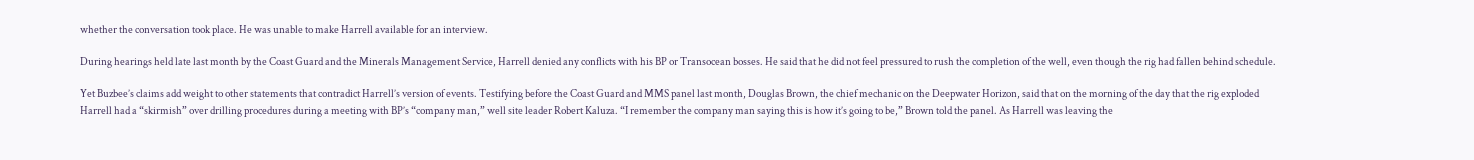whether the conversation took place. He was unable to make Harrell available for an interview.

During hearings held late last month by the Coast Guard and the Minerals Management Service, Harrell denied any conflicts with his BP or Transocean bosses. He said that he did not feel pressured to rush the completion of the well, even though the rig had fallen behind schedule.

Yet Buzbee’s claims add weight to other statements that contradict Harrell’s version of events. Testifying before the Coast Guard and MMS panel last month, Douglas Brown, the chief mechanic on the Deepwater Horizon, said that on the morning of the day that the rig exploded Harrell had a “skirmish” over drilling procedures during a meeting with BP’s “company man,” well site leader Robert Kaluza. “I remember the company man saying this is how it’s going to be,” Brown told the panel. As Harrell was leaving the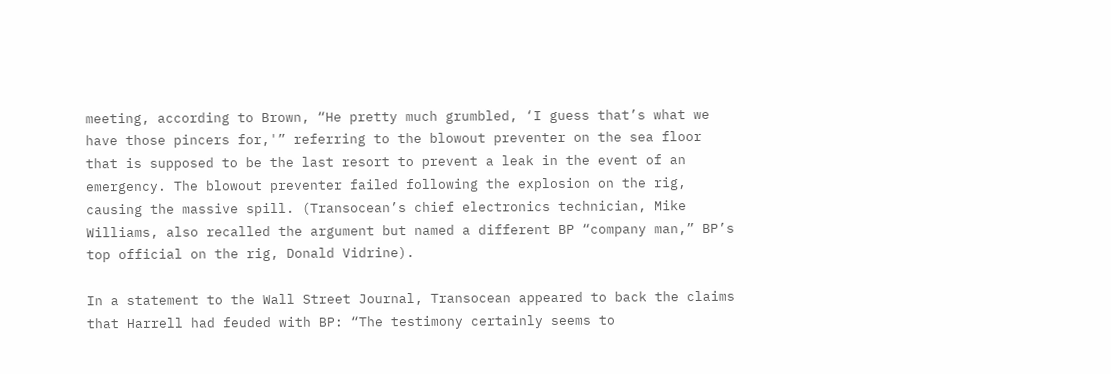meeting, according to Brown, “He pretty much grumbled, ‘I guess that’s what we have those pincers for,'” referring to the blowout preventer on the sea floor that is supposed to be the last resort to prevent a leak in the event of an emergency. The blowout preventer failed following the explosion on the rig, causing the massive spill. (Transocean’s chief electronics technician, Mike Williams, also recalled the argument but named a different BP “company man,” BP’s top official on the rig, Donald Vidrine).

In a statement to the Wall Street Journal, Transocean appeared to back the claims that Harrell had feuded with BP: “The testimony certainly seems to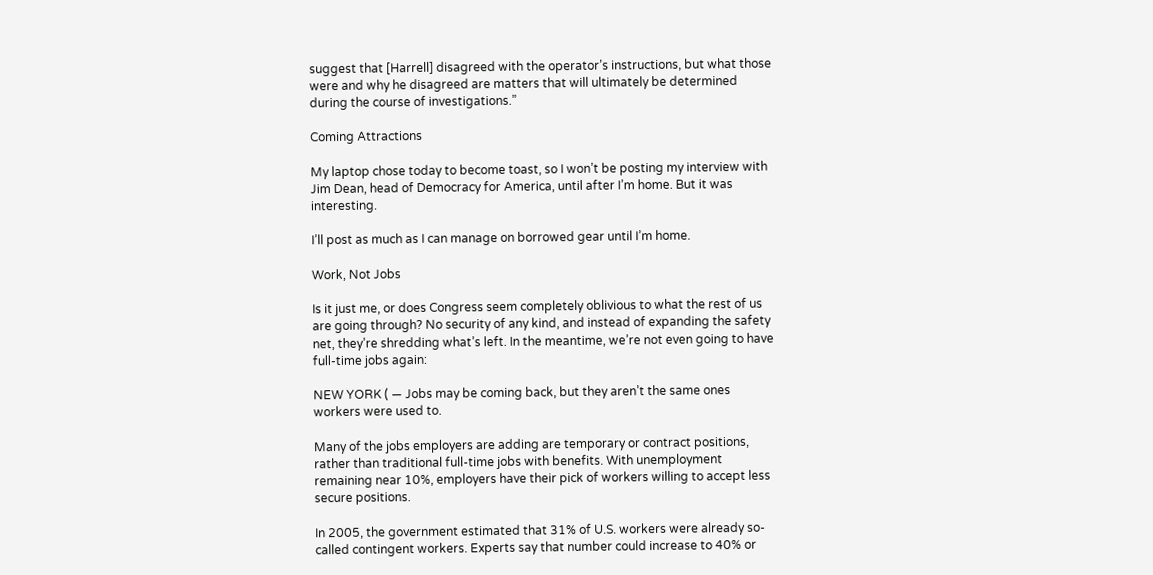suggest that [Harrell] disagreed with the operator’s instructions, but what those were and why he disagreed are matters that will ultimately be determined during the course of investigations.”

Coming Attractions

My laptop chose today to become toast, so I won’t be posting my interview with Jim Dean, head of Democracy for America, until after I’m home. But it was interesting.

I’ll post as much as I can manage on borrowed gear until I’m home.

Work, Not Jobs

Is it just me, or does Congress seem completely oblivious to what the rest of us are going through? No security of any kind, and instead of expanding the safety net, they’re shredding what’s left. In the meantime, we’re not even going to have full-time jobs again:

NEW YORK ( — Jobs may be coming back, but they aren’t the same ones workers were used to.

Many of the jobs employers are adding are temporary or contract positions, rather than traditional full-time jobs with benefits. With unemployment remaining near 10%, employers have their pick of workers willing to accept less secure positions.

In 2005, the government estimated that 31% of U.S. workers were already so-called contingent workers. Experts say that number could increase to 40% or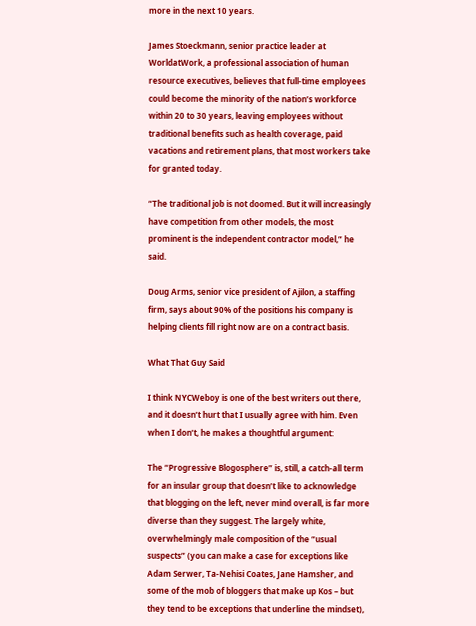more in the next 10 years.

James Stoeckmann, senior practice leader at WorldatWork, a professional association of human resource executives, believes that full-time employees could become the minority of the nation’s workforce within 20 to 30 years, leaving employees without traditional benefits such as health coverage, paid vacations and retirement plans, that most workers take for granted today.

“The traditional job is not doomed. But it will increasingly have competition from other models, the most prominent is the independent contractor model,” he said.

Doug Arms, senior vice president of Ajilon, a staffing firm, says about 90% of the positions his company is helping clients fill right now are on a contract basis.

What That Guy Said

I think NYCWeboy is one of the best writers out there, and it doesn’t hurt that I usually agree with him. Even when I don’t, he makes a thoughtful argument:

The “Progressive Blogosphere” is, still, a catch-all term for an insular group that doesn’t like to acknowledge that blogging on the left, never mind overall, is far more diverse than they suggest. The largely white, overwhelmingly male composition of the “usual suspects” (you can make a case for exceptions like Adam Serwer, Ta-Nehisi Coates, Jane Hamsher, and some of the mob of bloggers that make up Kos – but they tend to be exceptions that underline the mindset),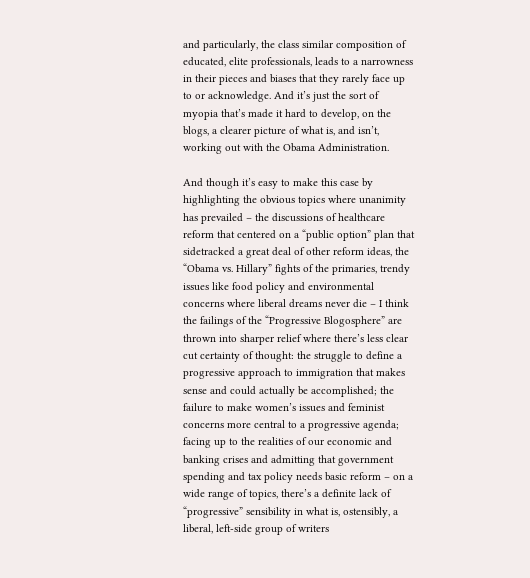and particularly, the class similar composition of educated, elite professionals, leads to a narrowness in their pieces and biases that they rarely face up to or acknowledge. And it’s just the sort of myopia that’s made it hard to develop, on the blogs, a clearer picture of what is, and isn’t, working out with the Obama Administration.

And though it’s easy to make this case by highlighting the obvious topics where unanimity has prevailed – the discussions of healthcare reform that centered on a “public option” plan that sidetracked a great deal of other reform ideas, the “Obama vs. Hillary” fights of the primaries, trendy issues like food policy and environmental concerns where liberal dreams never die – I think the failings of the “Progressive Blogosphere” are thrown into sharper relief where there’s less clear cut certainty of thought: the struggle to define a progressive approach to immigration that makes sense and could actually be accomplished; the failure to make women’s issues and feminist concerns more central to a progressive agenda; facing up to the realities of our economic and banking crises and admitting that government spending and tax policy needs basic reform – on a wide range of topics, there’s a definite lack of “progressive” sensibility in what is, ostensibly, a liberal, left-side group of writers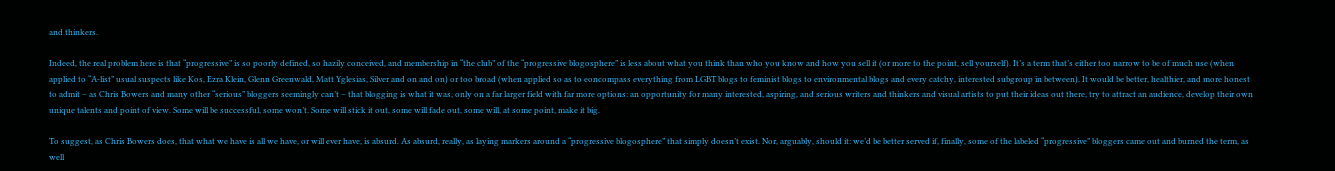and thinkers.

Indeed, the real problem here is that “progressive” is so poorly defined, so hazily conceived, and membership in “the club” of the “progressive blogosphere” is less about what you think than who you know and how you sell it (or more to the point, sell yourself). It’s a term that’s either too narrow to be of much use (when applied to “A-list” usual suspects like Kos, Ezra Klein, Glenn Greenwald, Matt Yglesias, Silver and on and on) or too broad (when applied so as to eoncompass everything from LGBT blogs to feminist blogs to environmental blogs and every catchy, interested subgroup in between). It would be better, healthier, and more honest to admit – as Chris Bowers and many other “serious” bloggers seemingly can’t – that blogging is what it was, only on a far larger field with far more options: an opportunity for many interested, aspiring, and serious writers and thinkers and visual artists to put their ideas out there, try to attract an audience, develop their own unique talents and point of view. Some will be successful, some won’t. Some will stick it out, some will fade out, some will, at some point, make it big.

To suggest, as Chris Bowers does, that what we have is all we have, or will ever have, is absurd. As absurd, really, as laying markers around a “progressive blogosphere” that simply doesn’t exist. Nor, arguably, should it: we’d be better served if, finally, some of the labeled “progressive” bloggers came out and burned the term, as well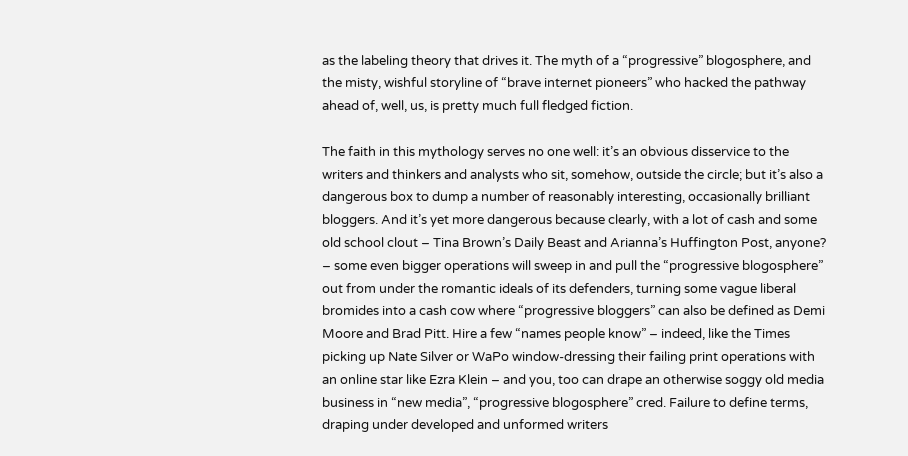as the labeling theory that drives it. The myth of a “progressive” blogosphere, and the misty, wishful storyline of “brave internet pioneers” who hacked the pathway ahead of, well, us, is pretty much full fledged fiction.

The faith in this mythology serves no one well: it’s an obvious disservice to the writers and thinkers and analysts who sit, somehow, outside the circle; but it’s also a dangerous box to dump a number of reasonably interesting, occasionally brilliant bloggers. And it’s yet more dangerous because clearly, with a lot of cash and some old school clout – Tina Brown’s Daily Beast and Arianna’s Huffington Post, anyone? – some even bigger operations will sweep in and pull the “progressive blogosphere” out from under the romantic ideals of its defenders, turning some vague liberal bromides into a cash cow where “progressive bloggers” can also be defined as Demi Moore and Brad Pitt. Hire a few “names people know” – indeed, like the Times picking up Nate Silver or WaPo window-dressing their failing print operations with an online star like Ezra Klein – and you, too can drape an otherwise soggy old media business in “new media”, “progressive blogosphere” cred. Failure to define terms, draping under developed and unformed writers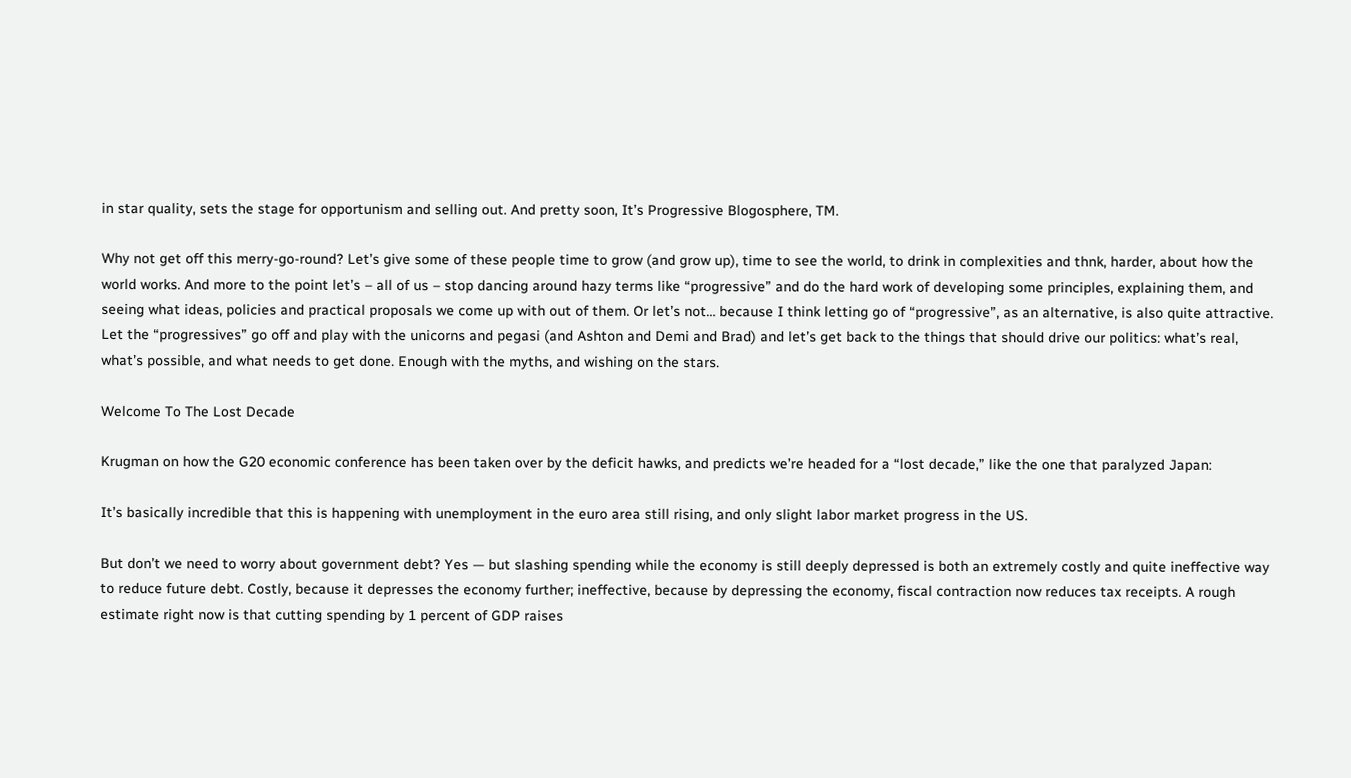in star quality, sets the stage for opportunism and selling out. And pretty soon, It’s Progressive Blogosphere, TM.

Why not get off this merry-go-round? Let’s give some of these people time to grow (and grow up), time to see the world, to drink in complexities and thnk, harder, about how the world works. And more to the point let’s – all of us – stop dancing around hazy terms like “progressive” and do the hard work of developing some principles, explaining them, and seeing what ideas, policies and practical proposals we come up with out of them. Or let’s not… because I think letting go of “progressive”, as an alternative, is also quite attractive. Let the “progressives” go off and play with the unicorns and pegasi (and Ashton and Demi and Brad) and let’s get back to the things that should drive our politics: what’s real, what’s possible, and what needs to get done. Enough with the myths, and wishing on the stars.

Welcome To The Lost Decade

Krugman on how the G20 economic conference has been taken over by the deficit hawks, and predicts we’re headed for a “lost decade,” like the one that paralyzed Japan:

It’s basically incredible that this is happening with unemployment in the euro area still rising, and only slight labor market progress in the US.

But don’t we need to worry about government debt? Yes — but slashing spending while the economy is still deeply depressed is both an extremely costly and quite ineffective way to reduce future debt. Costly, because it depresses the economy further; ineffective, because by depressing the economy, fiscal contraction now reduces tax receipts. A rough estimate right now is that cutting spending by 1 percent of GDP raises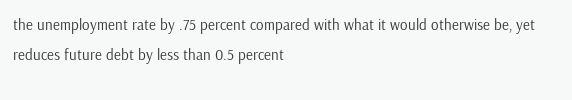the unemployment rate by .75 percent compared with what it would otherwise be, yet reduces future debt by less than 0.5 percent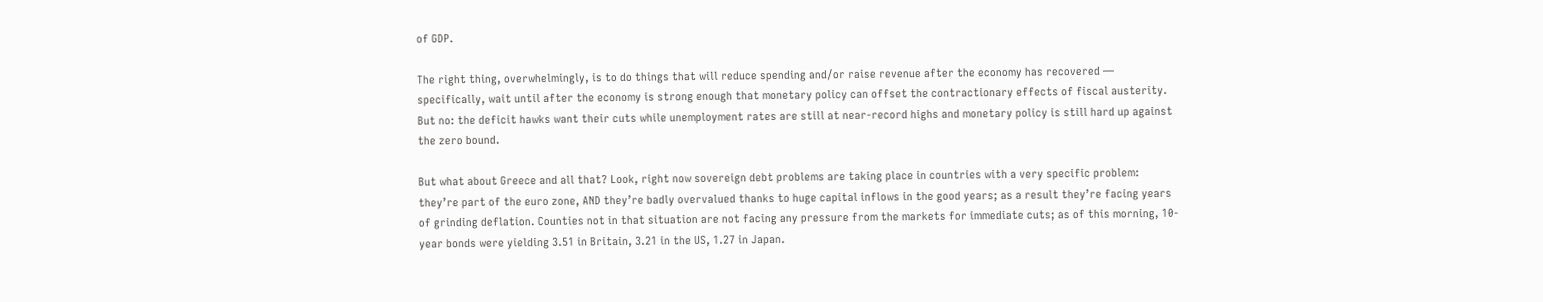of GDP.

The right thing, overwhelmingly, is to do things that will reduce spending and/or raise revenue after the economy has recovered — specifically, wait until after the economy is strong enough that monetary policy can offset the contractionary effects of fiscal austerity. But no: the deficit hawks want their cuts while unemployment rates are still at near-record highs and monetary policy is still hard up against the zero bound.

But what about Greece and all that? Look, right now sovereign debt problems are taking place in countries with a very specific problem: they’re part of the euro zone, AND they’re badly overvalued thanks to huge capital inflows in the good years; as a result they’re facing years of grinding deflation. Counties not in that situation are not facing any pressure from the markets for immediate cuts; as of this morning, 10-year bonds were yielding 3.51 in Britain, 3.21 in the US, 1.27 in Japan.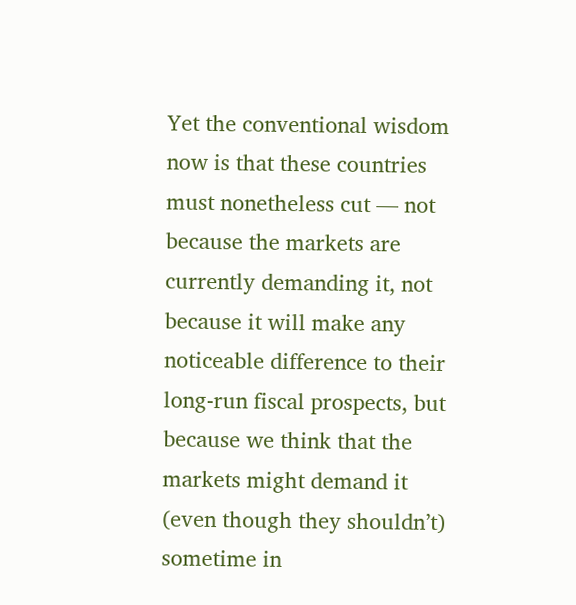Yet the conventional wisdom now is that these countries must nonetheless cut — not because the markets are currently demanding it, not because it will make any noticeable difference to their long-run fiscal prospects, but because we think that the markets might demand it (even though they shouldn’t) sometime in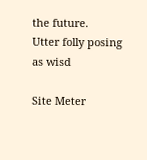the future.
Utter folly posing as wisd

Site Meter